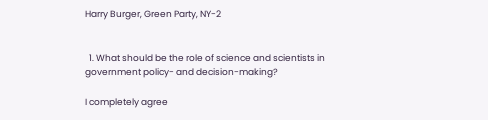Harry Burger, Green Party, NY-2


  1. What should be the role of science and scientists in government policy- and decision-making?

I completely agree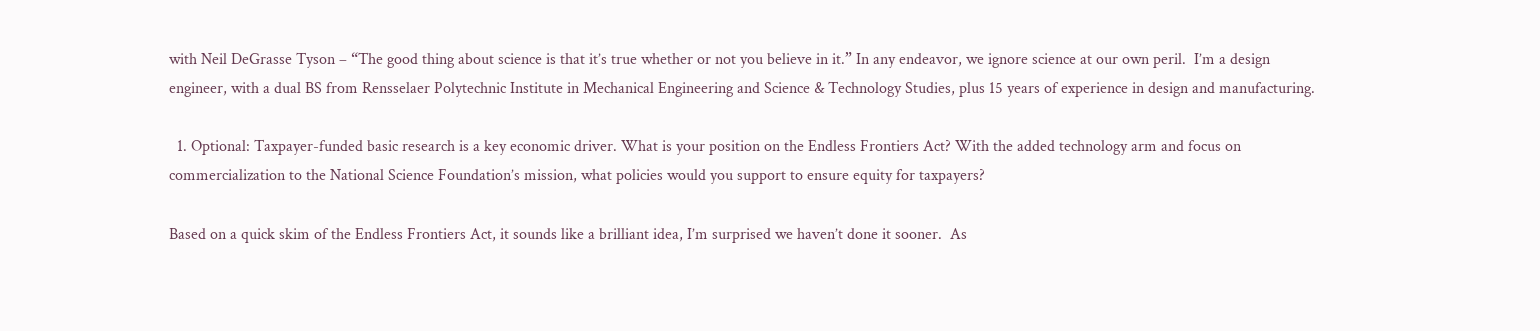with Neil DeGrasse Tyson – “The good thing about science is that it’s true whether or not you believe in it.” In any endeavor, we ignore science at our own peril.  I’m a design engineer, with a dual BS from Rensselaer Polytechnic Institute in Mechanical Engineering and Science & Technology Studies, plus 15 years of experience in design and manufacturing.

  1. Optional: Taxpayer-funded basic research is a key economic driver. What is your position on the Endless Frontiers Act? With the added technology arm and focus on commercialization to the National Science Foundation’s mission, what policies would you support to ensure equity for taxpayers?

Based on a quick skim of the Endless Frontiers Act, it sounds like a brilliant idea, I’m surprised we haven’t done it sooner.  As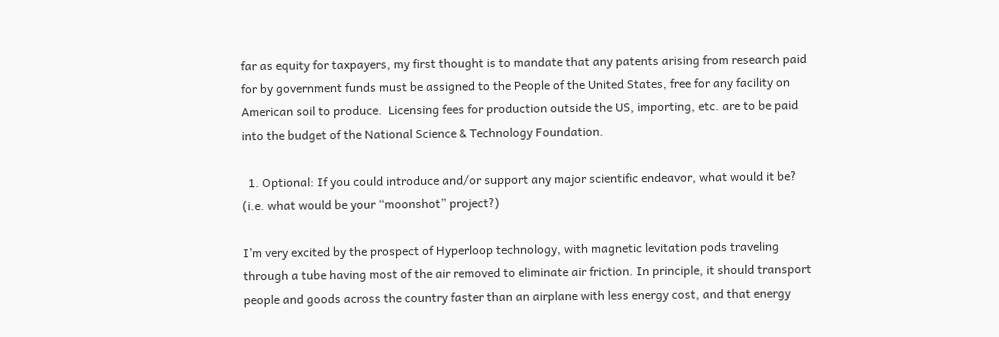far as equity for taxpayers, my first thought is to mandate that any patents arising from research paid for by government funds must be assigned to the People of the United States, free for any facility on American soil to produce.  Licensing fees for production outside the US, importing, etc. are to be paid into the budget of the National Science & Technology Foundation.

  1. Optional: If you could introduce and/or support any major scientific endeavor, what would it be? (i.e. what would be your “moonshot” project?)

I’m very excited by the prospect of Hyperloop technology, with magnetic levitation pods traveling through a tube having most of the air removed to eliminate air friction. In principle, it should transport people and goods across the country faster than an airplane with less energy cost, and that energy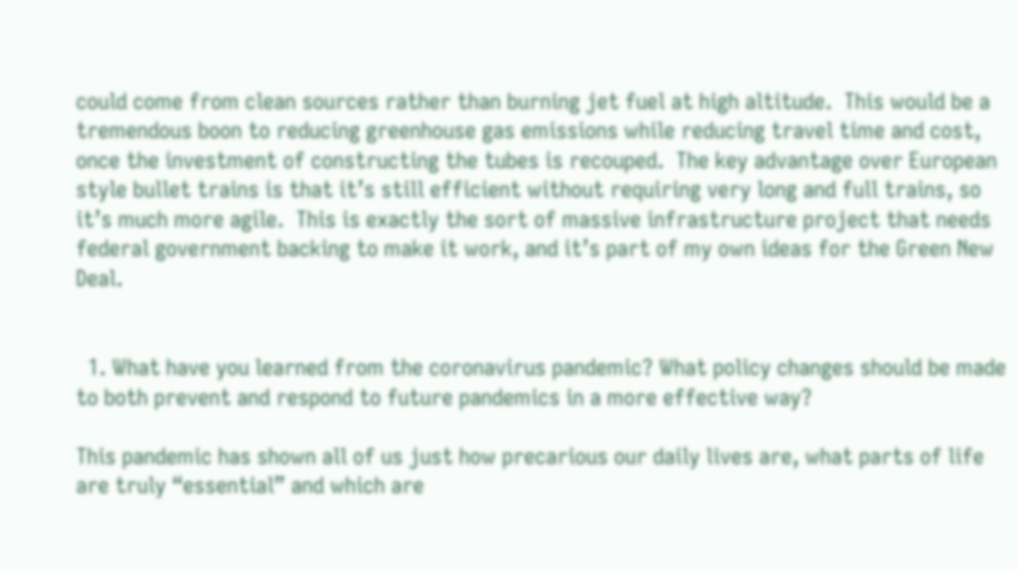could come from clean sources rather than burning jet fuel at high altitude.  This would be a tremendous boon to reducing greenhouse gas emissions while reducing travel time and cost, once the investment of constructing the tubes is recouped.  The key advantage over European style bullet trains is that it’s still efficient without requiring very long and full trains, so it’s much more agile.  This is exactly the sort of massive infrastructure project that needs federal government backing to make it work, and it’s part of my own ideas for the Green New Deal.


  1. What have you learned from the coronavirus pandemic? What policy changes should be made to both prevent and respond to future pandemics in a more effective way?

This pandemic has shown all of us just how precarious our daily lives are, what parts of life are truly “essential” and which are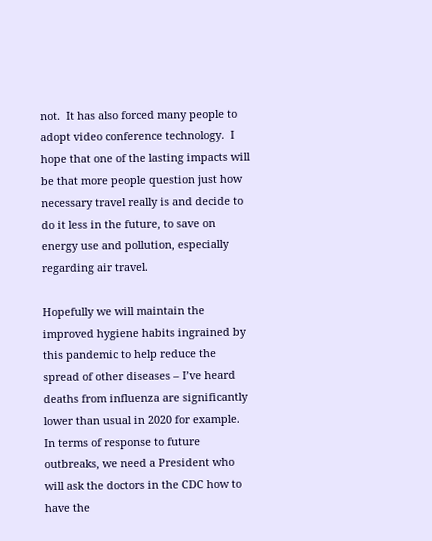not.  It has also forced many people to adopt video conference technology.  I hope that one of the lasting impacts will be that more people question just how necessary travel really is and decide to do it less in the future, to save on energy use and pollution, especially regarding air travel.

Hopefully we will maintain the improved hygiene habits ingrained by this pandemic to help reduce the spread of other diseases – I’ve heard deaths from influenza are significantly lower than usual in 2020 for example.  In terms of response to future outbreaks, we need a President who will ask the doctors in the CDC how to have the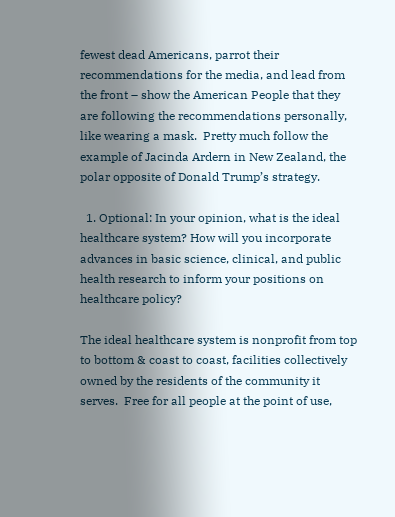fewest dead Americans, parrot their recommendations for the media, and lead from the front – show the American People that they are following the recommendations personally, like wearing a mask.  Pretty much follow the example of Jacinda Ardern in New Zealand, the polar opposite of Donald Trump’s strategy.

  1. Optional: In your opinion, what is the ideal healthcare system? How will you incorporate advances in basic science, clinical, and public health research to inform your positions on healthcare policy?

The ideal healthcare system is nonprofit from top to bottom & coast to coast, facilities collectively owned by the residents of the community it serves.  Free for all people at the point of use,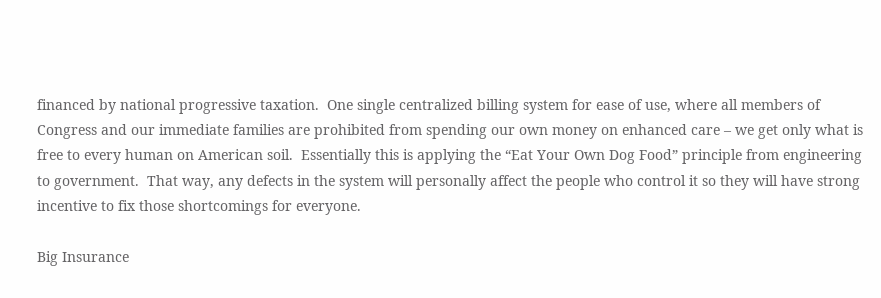financed by national progressive taxation.  One single centralized billing system for ease of use, where all members of Congress and our immediate families are prohibited from spending our own money on enhanced care – we get only what is free to every human on American soil.  Essentially this is applying the “Eat Your Own Dog Food” principle from engineering to government.  That way, any defects in the system will personally affect the people who control it so they will have strong incentive to fix those shortcomings for everyone.

Big Insurance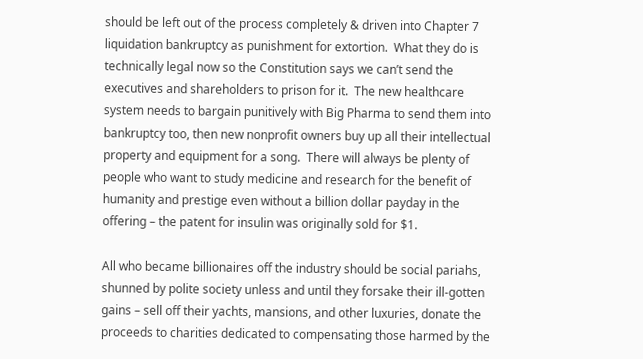should be left out of the process completely & driven into Chapter 7 liquidation bankruptcy as punishment for extortion.  What they do is technically legal now so the Constitution says we can’t send the executives and shareholders to prison for it.  The new healthcare system needs to bargain punitively with Big Pharma to send them into bankruptcy too, then new nonprofit owners buy up all their intellectual property and equipment for a song.  There will always be plenty of people who want to study medicine and research for the benefit of humanity and prestige even without a billion dollar payday in the offering – the patent for insulin was originally sold for $1.

All who became billionaires off the industry should be social pariahs, shunned by polite society unless and until they forsake their ill-gotten gains – sell off their yachts, mansions, and other luxuries, donate the proceeds to charities dedicated to compensating those harmed by the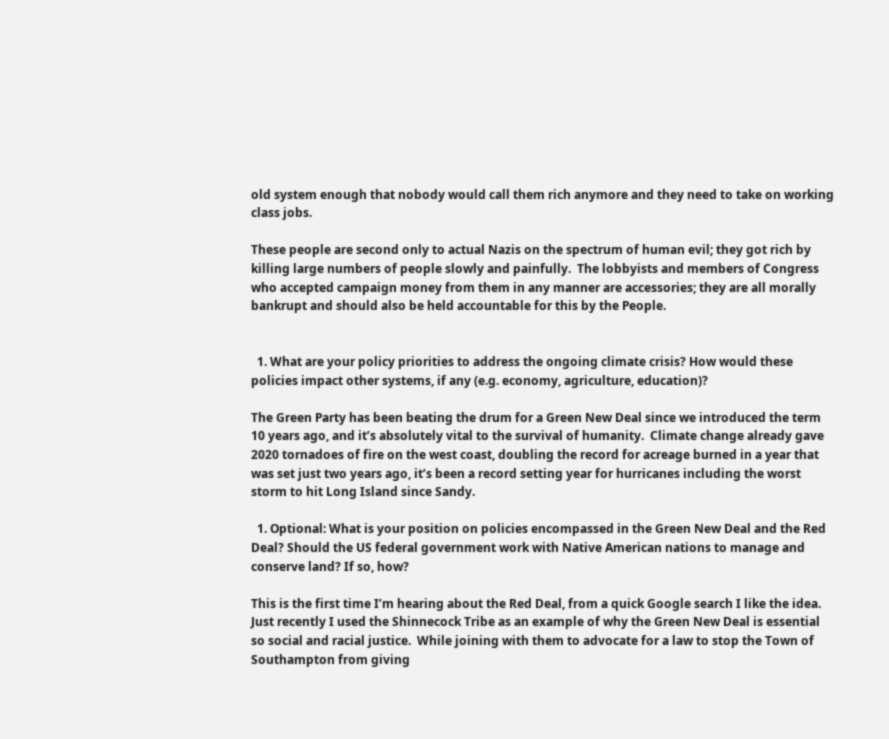old system enough that nobody would call them rich anymore and they need to take on working class jobs.

These people are second only to actual Nazis on the spectrum of human evil; they got rich by killing large numbers of people slowly and painfully.  The lobbyists and members of Congress who accepted campaign money from them in any manner are accessories; they are all morally bankrupt and should also be held accountable for this by the People.


  1. What are your policy priorities to address the ongoing climate crisis? How would these policies impact other systems, if any (e.g. economy, agriculture, education)?

The Green Party has been beating the drum for a Green New Deal since we introduced the term 10 years ago, and it’s absolutely vital to the survival of humanity.  Climate change already gave 2020 tornadoes of fire on the west coast, doubling the record for acreage burned in a year that was set just two years ago, it’s been a record setting year for hurricanes including the worst storm to hit Long Island since Sandy.

  1. Optional: What is your position on policies encompassed in the Green New Deal and the Red Deal? Should the US federal government work with Native American nations to manage and conserve land? If so, how?

This is the first time I’m hearing about the Red Deal, from a quick Google search I like the idea.  Just recently I used the Shinnecock Tribe as an example of why the Green New Deal is essential so social and racial justice.  While joining with them to advocate for a law to stop the Town of Southampton from giving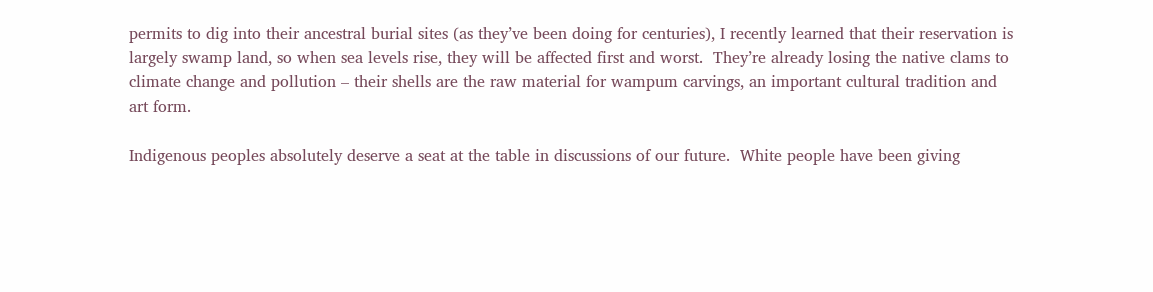permits to dig into their ancestral burial sites (as they’ve been doing for centuries), I recently learned that their reservation is largely swamp land, so when sea levels rise, they will be affected first and worst.  They’re already losing the native clams to climate change and pollution – their shells are the raw material for wampum carvings, an important cultural tradition and art form.

Indigenous peoples absolutely deserve a seat at the table in discussions of our future.  White people have been giving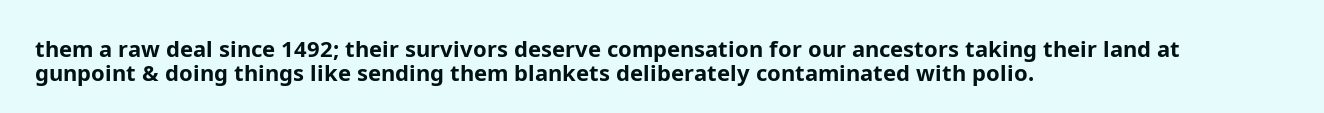them a raw deal since 1492; their survivors deserve compensation for our ancestors taking their land at gunpoint & doing things like sending them blankets deliberately contaminated with polio.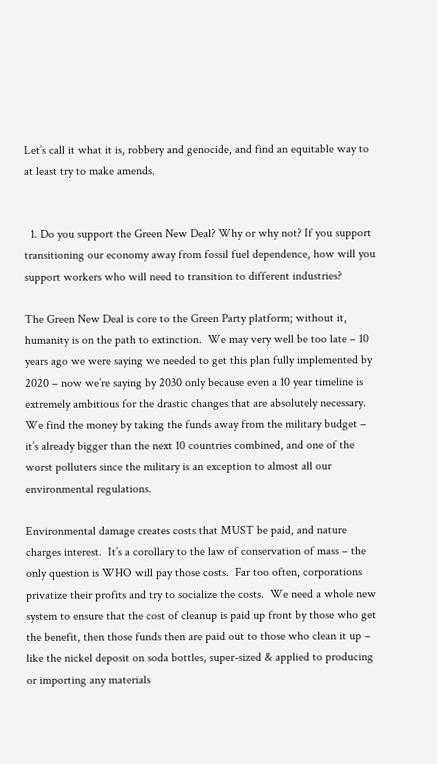Let’s call it what it is, robbery and genocide, and find an equitable way to at least try to make amends.


  1. Do you support the Green New Deal? Why or why not? If you support transitioning our economy away from fossil fuel dependence, how will you support workers who will need to transition to different industries?

The Green New Deal is core to the Green Party platform; without it, humanity is on the path to extinction.  We may very well be too late – 10 years ago we were saying we needed to get this plan fully implemented by 2020 – now we’re saying by 2030 only because even a 10 year timeline is extremely ambitious for the drastic changes that are absolutely necessary.  We find the money by taking the funds away from the military budget – it’s already bigger than the next 10 countries combined, and one of the worst polluters since the military is an exception to almost all our environmental regulations.

Environmental damage creates costs that MUST be paid, and nature charges interest.  It’s a corollary to the law of conservation of mass – the only question is WHO will pay those costs.  Far too often, corporations privatize their profits and try to socialize the costs.  We need a whole new system to ensure that the cost of cleanup is paid up front by those who get the benefit, then those funds then are paid out to those who clean it up – like the nickel deposit on soda bottles, super-sized & applied to producing or importing any materials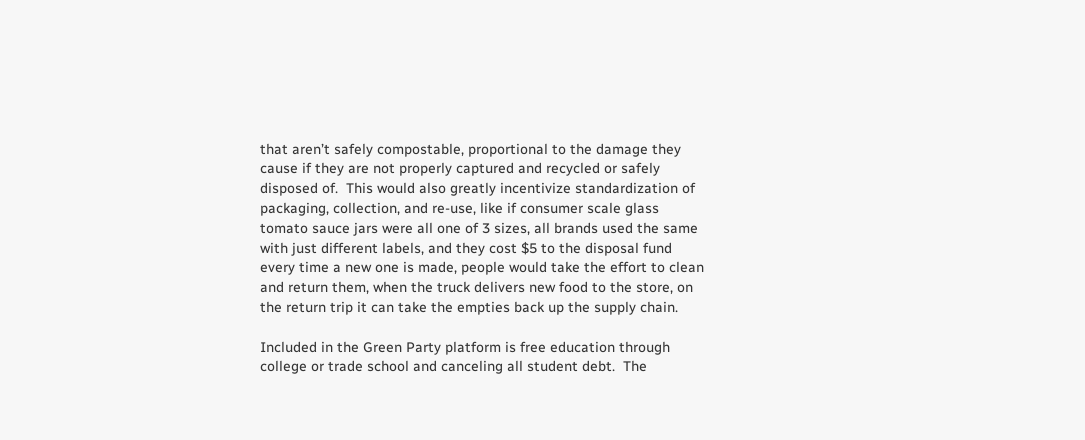that aren’t safely compostable, proportional to the damage they cause if they are not properly captured and recycled or safely disposed of.  This would also greatly incentivize standardization of packaging, collection, and re-use, like if consumer scale glass tomato sauce jars were all one of 3 sizes, all brands used the same with just different labels, and they cost $5 to the disposal fund every time a new one is made, people would take the effort to clean and return them, when the truck delivers new food to the store, on the return trip it can take the empties back up the supply chain.

Included in the Green Party platform is free education through college or trade school and canceling all student debt.  The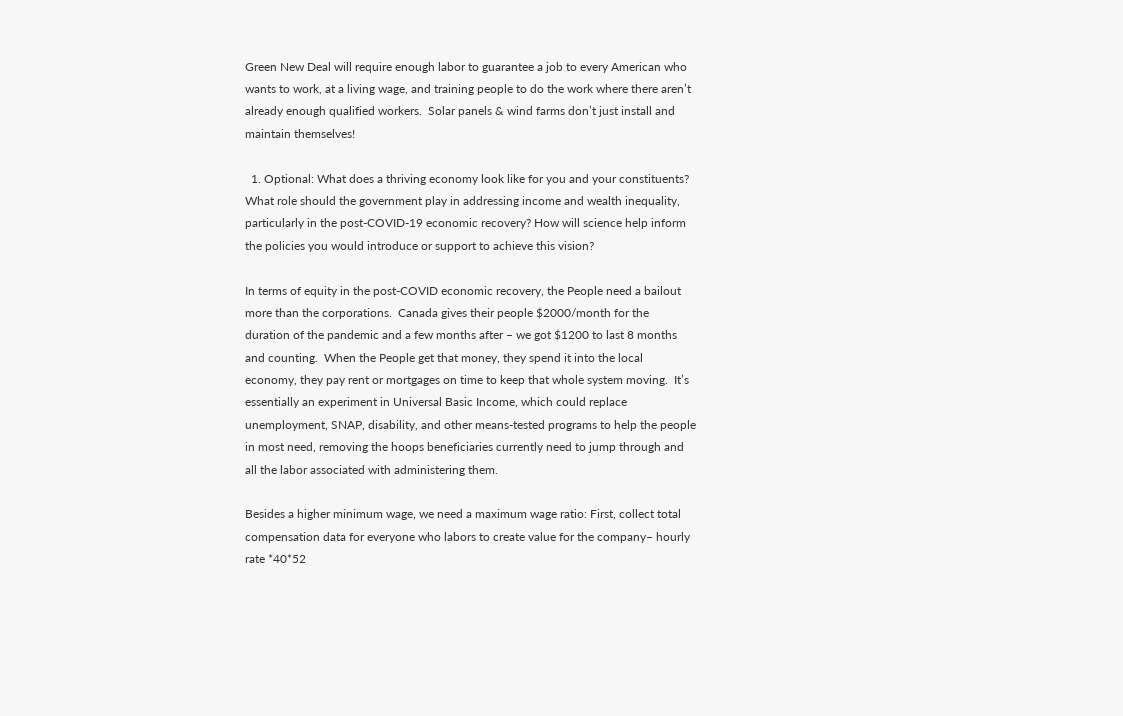Green New Deal will require enough labor to guarantee a job to every American who wants to work, at a living wage, and training people to do the work where there aren’t already enough qualified workers.  Solar panels & wind farms don’t just install and maintain themselves!

  1. Optional: What does a thriving economy look like for you and your constituents? What role should the government play in addressing income and wealth inequality, particularly in the post-COVID-19 economic recovery? How will science help inform the policies you would introduce or support to achieve this vision?

In terms of equity in the post-COVID economic recovery, the People need a bailout more than the corporations.  Canada gives their people $2000/month for the duration of the pandemic and a few months after – we got $1200 to last 8 months and counting.  When the People get that money, they spend it into the local economy, they pay rent or mortgages on time to keep that whole system moving.  It’s essentially an experiment in Universal Basic Income, which could replace unemployment, SNAP, disability, and other means-tested programs to help the people in most need, removing the hoops beneficiaries currently need to jump through and all the labor associated with administering them.

Besides a higher minimum wage, we need a maximum wage ratio: First, collect total compensation data for everyone who labors to create value for the company– hourly rate *40*52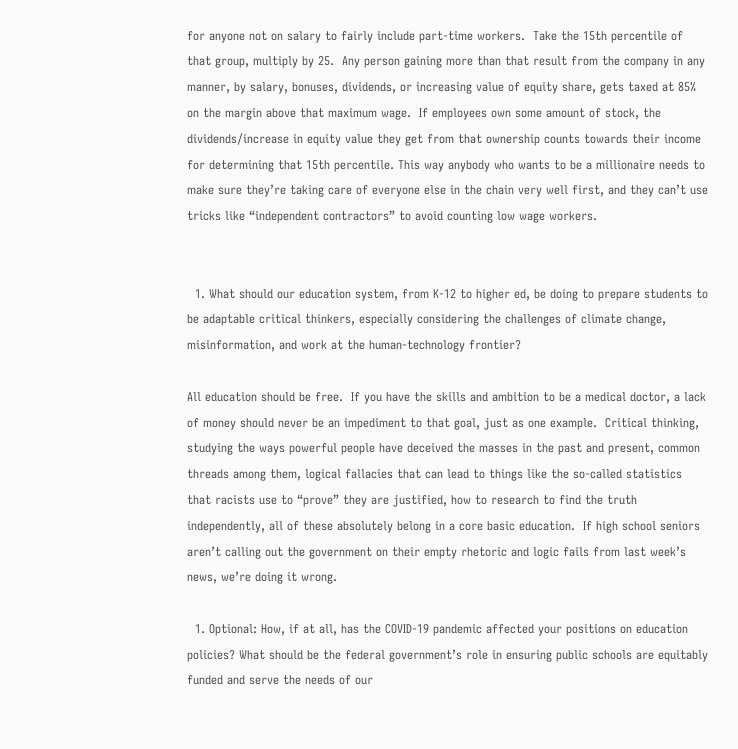for anyone not on salary to fairly include part-time workers.  Take the 15th percentile of that group, multiply by 25.  Any person gaining more than that result from the company in any manner, by salary, bonuses, dividends, or increasing value of equity share, gets taxed at 85% on the margin above that maximum wage.  If employees own some amount of stock, the dividends/increase in equity value they get from that ownership counts towards their income for determining that 15th percentile. This way anybody who wants to be a millionaire needs to make sure they’re taking care of everyone else in the chain very well first, and they can’t use tricks like “independent contractors” to avoid counting low wage workers.


  1. What should our education system, from K-12 to higher ed, be doing to prepare students to be adaptable critical thinkers, especially considering the challenges of climate change, misinformation, and work at the human-technology frontier?

All education should be free.  If you have the skills and ambition to be a medical doctor, a lack of money should never be an impediment to that goal, just as one example.  Critical thinking, studying the ways powerful people have deceived the masses in the past and present, common threads among them, logical fallacies that can lead to things like the so-called statistics that racists use to “prove” they are justified, how to research to find the truth independently, all of these absolutely belong in a core basic education.  If high school seniors aren’t calling out the government on their empty rhetoric and logic fails from last week’s news, we’re doing it wrong.

  1. Optional: How, if at all, has the COVID-19 pandemic affected your positions on education policies? What should be the federal government’s role in ensuring public schools are equitably funded and serve the needs of our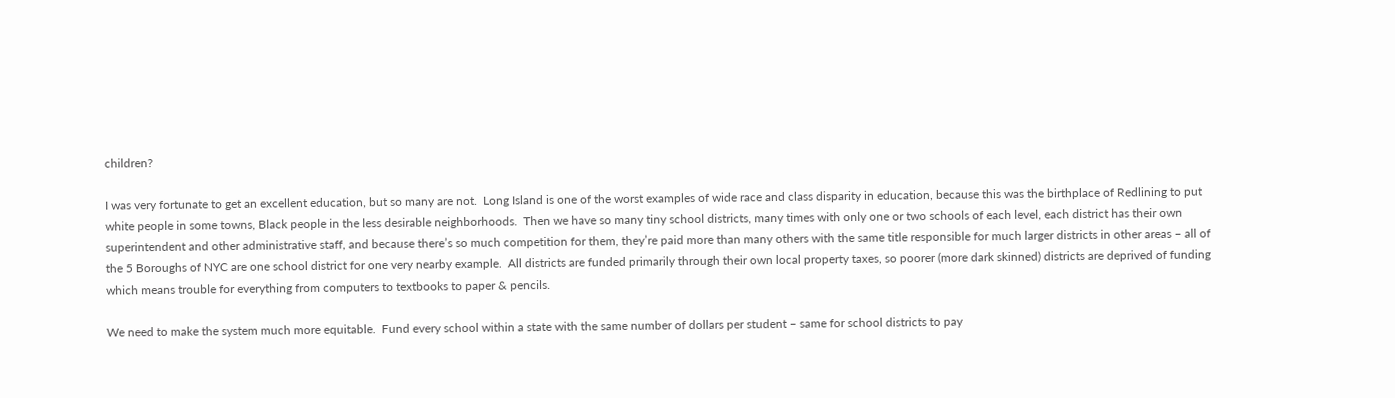children?

I was very fortunate to get an excellent education, but so many are not.  Long Island is one of the worst examples of wide race and class disparity in education, because this was the birthplace of Redlining to put white people in some towns, Black people in the less desirable neighborhoods.  Then we have so many tiny school districts, many times with only one or two schools of each level, each district has their own superintendent and other administrative staff, and because there’s so much competition for them, they’re paid more than many others with the same title responsible for much larger districts in other areas – all of the 5 Boroughs of NYC are one school district for one very nearby example.  All districts are funded primarily through their own local property taxes, so poorer (more dark skinned) districts are deprived of funding which means trouble for everything from computers to textbooks to paper & pencils.

We need to make the system much more equitable.  Fund every school within a state with the same number of dollars per student – same for school districts to pay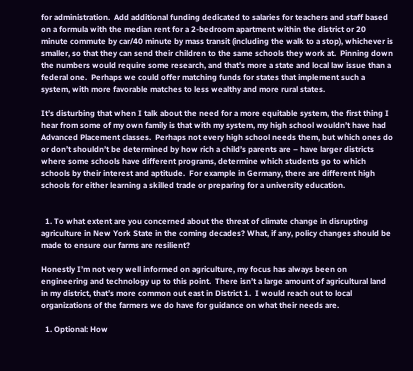for administration.  Add additional funding dedicated to salaries for teachers and staff based on a formula with the median rent for a 2-bedroom apartment within the district or 20 minute commute by car/40 minute by mass transit (including the walk to a stop), whichever is smaller, so that they can send their children to the same schools they work at.  Pinning down the numbers would require some research, and that’s more a state and local law issue than a federal one.  Perhaps we could offer matching funds for states that implement such a system, with more favorable matches to less wealthy and more rural states.

It’s disturbing that when I talk about the need for a more equitable system, the first thing I hear from some of my own family is that with my system, my high school wouldn’t have had Advanced Placement classes.  Perhaps not every high school needs them, but which ones do or don’t shouldn’t be determined by how rich a child’s parents are – have larger districts where some schools have different programs, determine which students go to which schools by their interest and aptitude.  For example in Germany, there are different high schools for either learning a skilled trade or preparing for a university education.


  1. To what extent are you concerned about the threat of climate change in disrupting agriculture in New York State in the coming decades? What, if any, policy changes should be made to ensure our farms are resilient?

Honestly I’m not very well informed on agriculture, my focus has always been on engineering and technology up to this point.  There isn’t a large amount of agricultural land in my district, that’s more common out east in District 1.  I would reach out to local organizations of the farmers we do have for guidance on what their needs are.

  1. Optional: How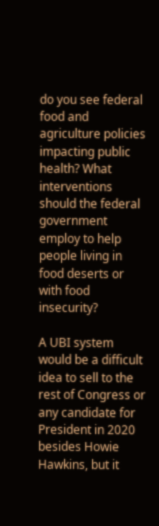do you see federal food and agriculture policies impacting public health? What interventions should the federal government employ to help people living in food deserts or with food insecurity?

A UBI system would be a difficult idea to sell to the rest of Congress or any candidate for President in 2020 besides Howie Hawkins, but it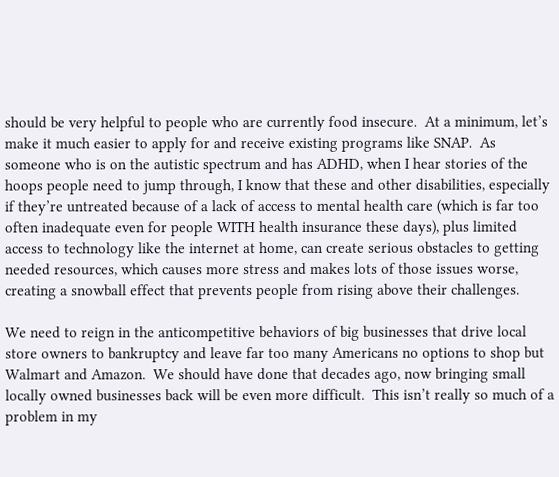should be very helpful to people who are currently food insecure.  At a minimum, let’s make it much easier to apply for and receive existing programs like SNAP.  As someone who is on the autistic spectrum and has ADHD, when I hear stories of the hoops people need to jump through, I know that these and other disabilities, especially if they’re untreated because of a lack of access to mental health care (which is far too often inadequate even for people WITH health insurance these days), plus limited access to technology like the internet at home, can create serious obstacles to getting needed resources, which causes more stress and makes lots of those issues worse, creating a snowball effect that prevents people from rising above their challenges.

We need to reign in the anticompetitive behaviors of big businesses that drive local store owners to bankruptcy and leave far too many Americans no options to shop but Walmart and Amazon.  We should have done that decades ago, now bringing small locally owned businesses back will be even more difficult.  This isn’t really so much of a problem in my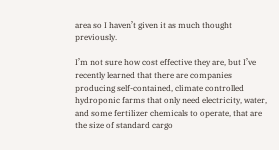area so I haven’t given it as much thought previously.

I’m not sure how cost effective they are, but I’ve recently learned that there are companies producing self-contained, climate controlled hydroponic farms that only need electricity, water, and some fertilizer chemicals to operate, that are the size of standard cargo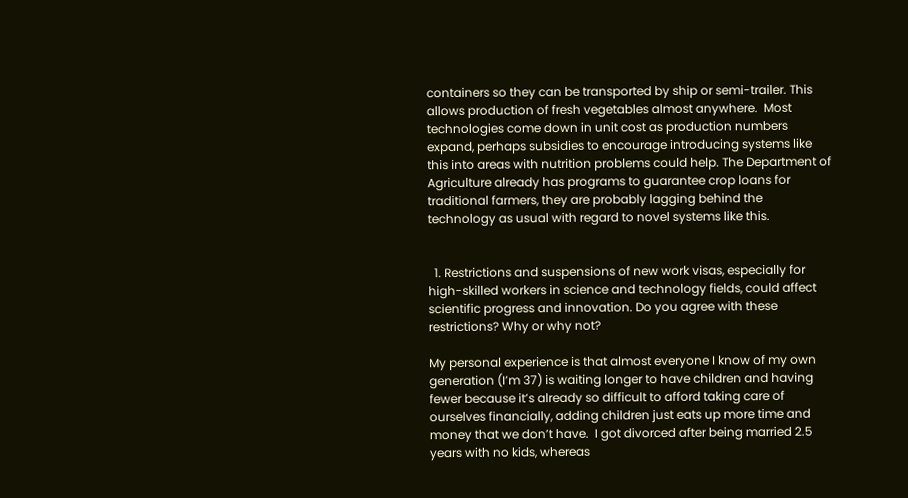containers so they can be transported by ship or semi-trailer. This allows production of fresh vegetables almost anywhere.  Most technologies come down in unit cost as production numbers expand, perhaps subsidies to encourage introducing systems like this into areas with nutrition problems could help. The Department of Agriculture already has programs to guarantee crop loans for traditional farmers, they are probably lagging behind the technology as usual with regard to novel systems like this.


  1. Restrictions and suspensions of new work visas, especially for high-skilled workers in science and technology fields, could affect scientific progress and innovation. Do you agree with these restrictions? Why or why not?

My personal experience is that almost everyone I know of my own generation (I’m 37) is waiting longer to have children and having fewer because it’s already so difficult to afford taking care of ourselves financially, adding children just eats up more time and money that we don’t have.  I got divorced after being married 2.5 years with no kids, whereas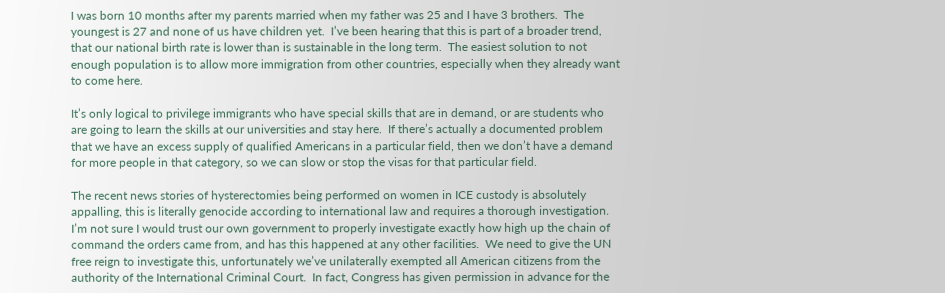I was born 10 months after my parents married when my father was 25 and I have 3 brothers.  The youngest is 27 and none of us have children yet.  I’ve been hearing that this is part of a broader trend, that our national birth rate is lower than is sustainable in the long term.  The easiest solution to not enough population is to allow more immigration from other countries, especially when they already want to come here.

It’s only logical to privilege immigrants who have special skills that are in demand, or are students who are going to learn the skills at our universities and stay here.  If there’s actually a documented problem that we have an excess supply of qualified Americans in a particular field, then we don’t have a demand for more people in that category, so we can slow or stop the visas for that particular field.

The recent news stories of hysterectomies being performed on women in ICE custody is absolutely appalling, this is literally genocide according to international law and requires a thorough investigation.  I’m not sure I would trust our own government to properly investigate exactly how high up the chain of command the orders came from, and has this happened at any other facilities.  We need to give the UN free reign to investigate this, unfortunately we’ve unilaterally exempted all American citizens from the authority of the International Criminal Court.  In fact, Congress has given permission in advance for the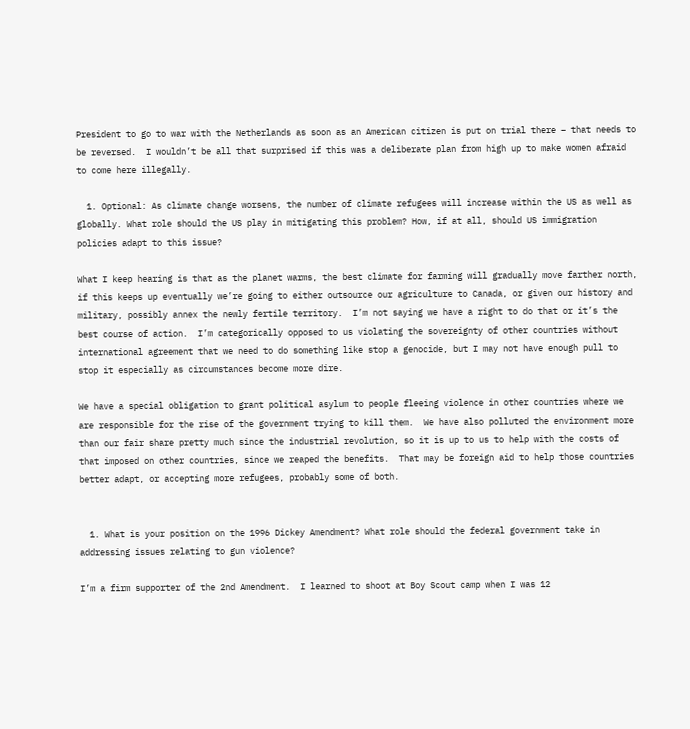President to go to war with the Netherlands as soon as an American citizen is put on trial there – that needs to be reversed.  I wouldn’t be all that surprised if this was a deliberate plan from high up to make women afraid to come here illegally.

  1. Optional: As climate change worsens, the number of climate refugees will increase within the US as well as globally. What role should the US play in mitigating this problem? How, if at all, should US immigration policies adapt to this issue?

What I keep hearing is that as the planet warms, the best climate for farming will gradually move farther north, if this keeps up eventually we’re going to either outsource our agriculture to Canada, or given our history and military, possibly annex the newly fertile territory.  I’m not saying we have a right to do that or it’s the best course of action.  I’m categorically opposed to us violating the sovereignty of other countries without international agreement that we need to do something like stop a genocide, but I may not have enough pull to stop it especially as circumstances become more dire.

We have a special obligation to grant political asylum to people fleeing violence in other countries where we are responsible for the rise of the government trying to kill them.  We have also polluted the environment more than our fair share pretty much since the industrial revolution, so it is up to us to help with the costs of that imposed on other countries, since we reaped the benefits.  That may be foreign aid to help those countries better adapt, or accepting more refugees, probably some of both.


  1. What is your position on the 1996 Dickey Amendment? What role should the federal government take in addressing issues relating to gun violence?

I’m a firm supporter of the 2nd Amendment.  I learned to shoot at Boy Scout camp when I was 12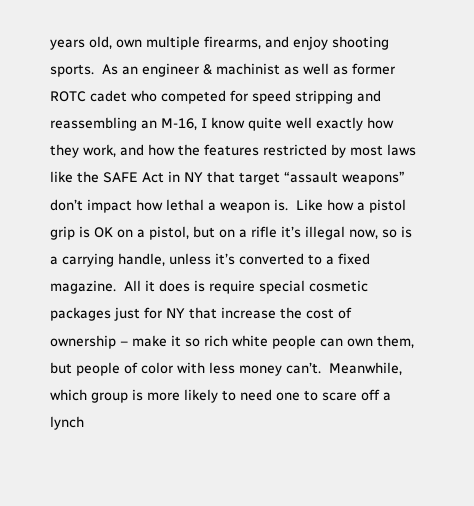years old, own multiple firearms, and enjoy shooting sports.  As an engineer & machinist as well as former ROTC cadet who competed for speed stripping and reassembling an M-16, I know quite well exactly how they work, and how the features restricted by most laws like the SAFE Act in NY that target “assault weapons” don’t impact how lethal a weapon is.  Like how a pistol grip is OK on a pistol, but on a rifle it’s illegal now, so is a carrying handle, unless it’s converted to a fixed magazine.  All it does is require special cosmetic packages just for NY that increase the cost of ownership – make it so rich white people can own them, but people of color with less money can’t.  Meanwhile, which group is more likely to need one to scare off a lynch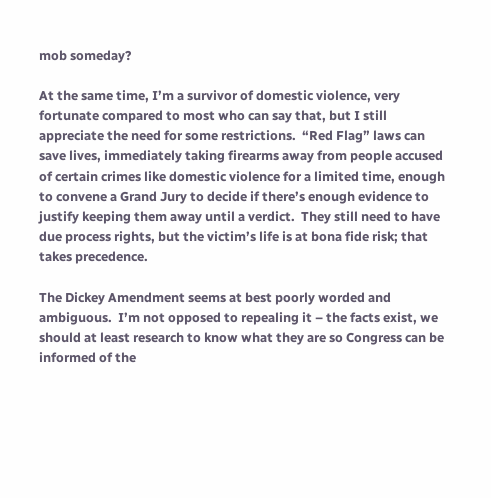mob someday?

At the same time, I’m a survivor of domestic violence, very fortunate compared to most who can say that, but I still appreciate the need for some restrictions.  “Red Flag” laws can save lives, immediately taking firearms away from people accused of certain crimes like domestic violence for a limited time, enough to convene a Grand Jury to decide if there’s enough evidence to justify keeping them away until a verdict.  They still need to have due process rights, but the victim’s life is at bona fide risk; that takes precedence.

The Dickey Amendment seems at best poorly worded and ambiguous.  I’m not opposed to repealing it – the facts exist, we should at least research to know what they are so Congress can be informed of the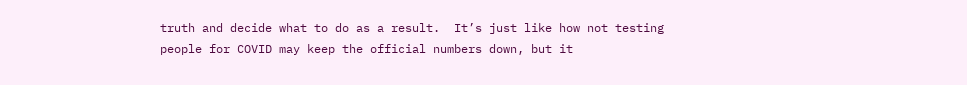truth and decide what to do as a result.  It’s just like how not testing people for COVID may keep the official numbers down, but it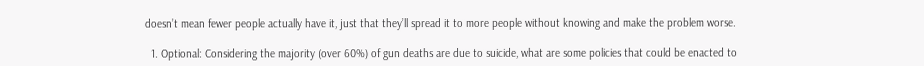doesn’t mean fewer people actually have it, just that they’ll spread it to more people without knowing and make the problem worse.

  1. Optional: Considering the majority (over 60%) of gun deaths are due to suicide, what are some policies that could be enacted to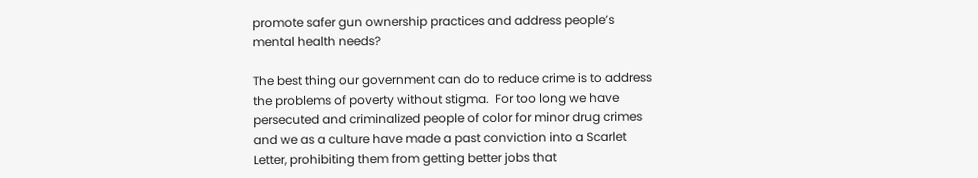promote safer gun ownership practices and address people’s mental health needs?

The best thing our government can do to reduce crime is to address the problems of poverty without stigma.  For too long we have persecuted and criminalized people of color for minor drug crimes and we as a culture have made a past conviction into a Scarlet Letter, prohibiting them from getting better jobs that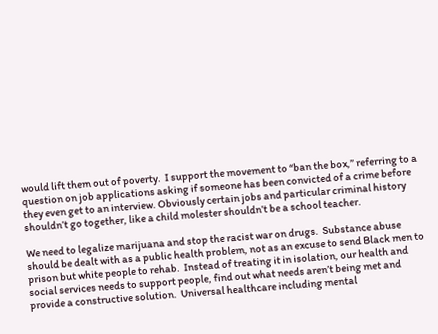would lift them out of poverty.  I support the movement to “ban the box,” referring to a question on job applications asking if someone has been convicted of a crime before they even get to an interview. Obviously certain jobs and particular criminal history shouldn’t go together, like a child molester shouldn’t be a school teacher.

We need to legalize marijuana and stop the racist war on drugs.  Substance abuse should be dealt with as a public health problem, not as an excuse to send Black men to prison but white people to rehab.  Instead of treating it in isolation, our health and social services needs to support people, find out what needs aren’t being met and provide a constructive solution.  Universal healthcare including mental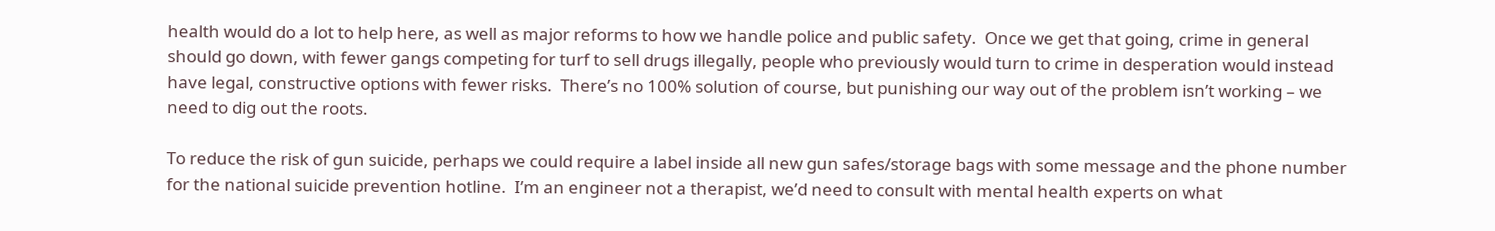health would do a lot to help here, as well as major reforms to how we handle police and public safety.  Once we get that going, crime in general should go down, with fewer gangs competing for turf to sell drugs illegally, people who previously would turn to crime in desperation would instead have legal, constructive options with fewer risks.  There’s no 100% solution of course, but punishing our way out of the problem isn’t working – we need to dig out the roots.

To reduce the risk of gun suicide, perhaps we could require a label inside all new gun safes/storage bags with some message and the phone number for the national suicide prevention hotline.  I’m an engineer not a therapist, we’d need to consult with mental health experts on what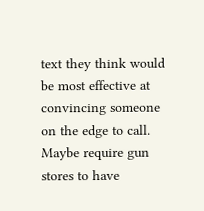text they think would be most effective at convincing someone on the edge to call.  Maybe require gun stores to have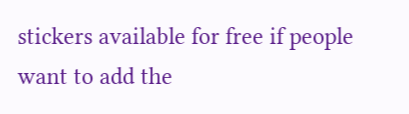stickers available for free if people want to add the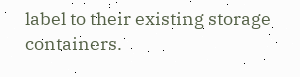label to their existing storage containers.